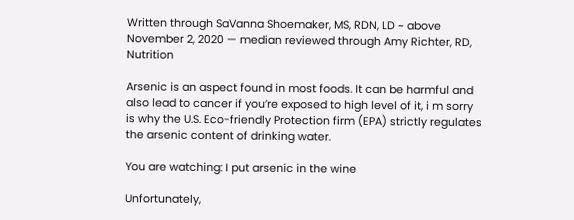Written through SaVanna Shoemaker, MS, RDN, LD ~ above November 2, 2020 — median reviewed through Amy Richter, RD, Nutrition

Arsenic is an aspect found in most foods. It can be harmful and also lead to cancer if you’re exposed to high level of it, i m sorry is why the U.S. Eco-friendly Protection firm (EPA) strictly regulates the arsenic content of drinking water.

You are watching: I put arsenic in the wine

Unfortunately,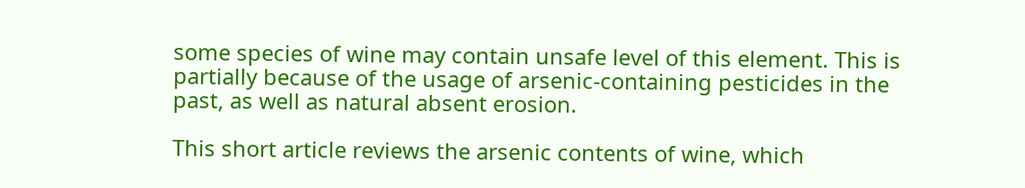some species of wine may contain unsafe level of this element. This is partially because of the usage of arsenic-containing pesticides in the past, as well as natural absent erosion.

This short article reviews the arsenic contents of wine, which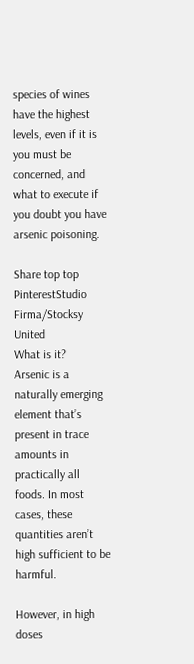species of wines have the highest levels, even if it is you must be concerned, and what to execute if you doubt you have arsenic poisoning.

Share top top PinterestStudio Firma/Stocksy United
What is it?
Arsenic is a naturally emerging element that’s present in trace amounts in practically all foods. In most cases, these quantities aren’t high sufficient to be harmful.

However, in high doses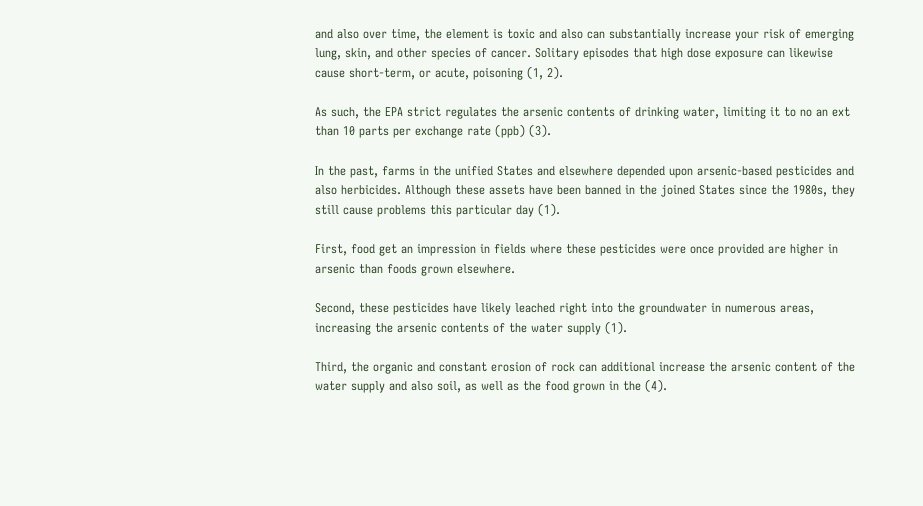and also over time, the element is toxic and also can substantially increase your risk of emerging lung, skin, and other species of cancer. Solitary episodes that high dose exposure can likewise cause short-term, or acute, poisoning (1, 2).

As such, the EPA strict regulates the arsenic contents of drinking water, limiting it to no an ext than 10 parts per exchange rate (ppb) (3).

In the past, farms in the unified States and elsewhere depended upon arsenic-based pesticides and also herbicides. Although these assets have been banned in the joined States since the 1980s, they still cause problems this particular day (1).

First, food get an impression in fields where these pesticides were once provided are higher in arsenic than foods grown elsewhere.

Second, these pesticides have likely leached right into the groundwater in numerous areas, increasing the arsenic contents of the water supply (1).

Third, the organic and constant erosion of rock can additional increase the arsenic content of the water supply and also soil, as well as the food grown in the (4).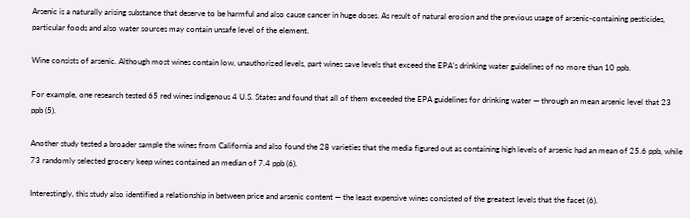Arsenic is a naturally arising substance that deserve to be harmful and also cause cancer in huge doses. As result of natural erosion and the previous usage of arsenic-containing pesticides, particular foods and also water sources may contain unsafe level of the element.

Wine consists of arsenic. Although most wines contain low, unauthorized levels, part wines save levels that exceed the EPA’s drinking water guidelines of no more than 10 ppb.

For example, one research tested 65 red wines indigenous 4 U.S. States and found that all of them exceeded the EPA guidelines for drinking water — through an mean arsenic level that 23 ppb (5).

Another study tested a broader sample the wines from California and also found the 28 varieties that the media figured out as containing high levels of arsenic had an mean of 25.6 ppb, while 73 randomly selected grocery keep wines contained an median of 7.4 ppb (6).

Interestingly, this study also identified a relationship in between price and arsenic content — the least expensive wines consisted of the greatest levels that the facet (6).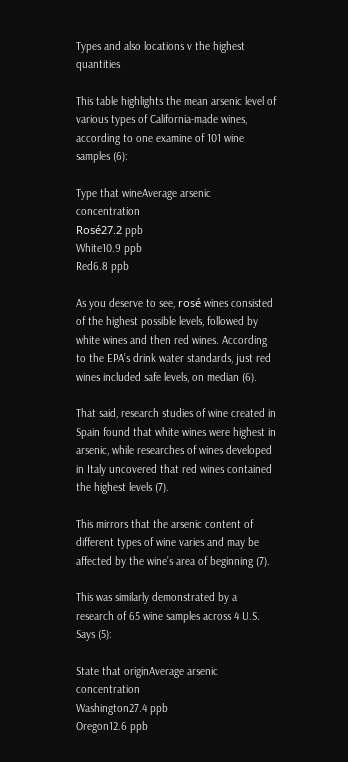Types and also locations v the highest quantities

This table highlights the mean arsenic level of various types of California-made wines, according to one examine of 101 wine samples (6):

Type that wineAverage arsenic concentration
Rosé27.2 ppb
White10.9 ppb
Red6.8 ppb

As you deserve to see, rosé wines consisted of the highest possible levels, followed by white wines and then red wines. According to the EPA’s drink water standards, just red wines included safe levels, on median (6).

That said, research studies of wine created in Spain found that white wines were highest in arsenic, while researches of wines developed in Italy uncovered that red wines contained the highest levels (7).

This mirrors that the arsenic content of different types of wine varies and may be affected by the wine’s area of beginning (7).

This was similarly demonstrated by a research of 65 wine samples across 4 U.S. Says (5):

State that originAverage arsenic concentration
Washington27.4 ppb
Oregon12.6 ppb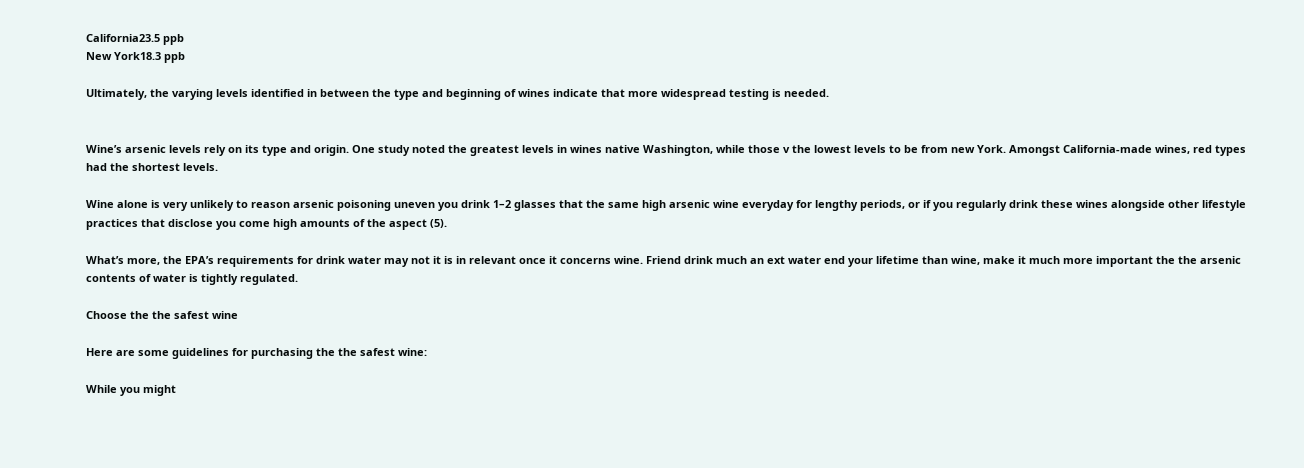California23.5 ppb
New York18.3 ppb

Ultimately, the varying levels identified in between the type and beginning of wines indicate that more widespread testing is needed.


Wine’s arsenic levels rely on its type and origin. One study noted the greatest levels in wines native Washington, while those v the lowest levels to be from new York. Amongst California-made wines, red types had the shortest levels.

Wine alone is very unlikely to reason arsenic poisoning uneven you drink 1–2 glasses that the same high arsenic wine everyday for lengthy periods, or if you regularly drink these wines alongside other lifestyle practices that disclose you come high amounts of the aspect (5).

What’s more, the EPA’s requirements for drink water may not it is in relevant once it concerns wine. Friend drink much an ext water end your lifetime than wine, make it much more important the the arsenic contents of water is tightly regulated.

Choose the the safest wine

Here are some guidelines for purchasing the the safest wine:

While you might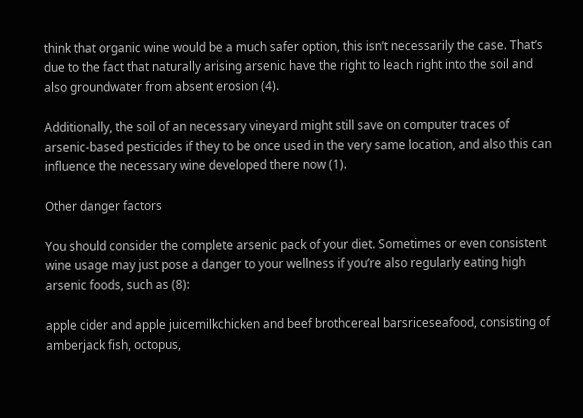think that organic wine would be a much safer option, this isn’t necessarily the case. That’s due to the fact that naturally arising arsenic have the right to leach right into the soil and also groundwater from absent erosion (4).

Additionally, the soil of an necessary vineyard might still save on computer traces of arsenic-based pesticides if they to be once used in the very same location, and also this can influence the necessary wine developed there now (1).

Other danger factors

You should consider the complete arsenic pack of your diet. Sometimes or even consistent wine usage may just pose a danger to your wellness if you’re also regularly eating high arsenic foods, such as (8):

apple cider and apple juicemilkchicken and beef brothcereal barsriceseafood, consisting of amberjack fish, octopus,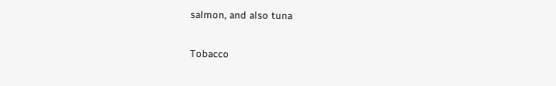salmon, and also tuna

Tobacco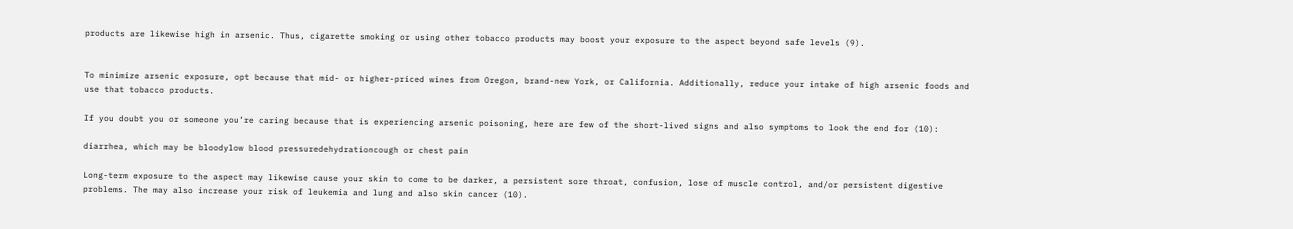products are likewise high in arsenic. Thus, cigarette smoking or using other tobacco products may boost your exposure to the aspect beyond safe levels (9).


To minimize arsenic exposure, opt because that mid- or higher-priced wines from Oregon, brand-new York, or California. Additionally, reduce your intake of high arsenic foods and use that tobacco products.

If you doubt you or someone you’re caring because that is experiencing arsenic poisoning, here are few of the short-lived signs and also symptoms to look the end for (10):

diarrhea, which may be bloodylow blood pressuredehydrationcough or chest pain

Long-term exposure to the aspect may likewise cause your skin to come to be darker, a persistent sore throat, confusion, lose of muscle control, and/or persistent digestive problems. The may also increase your risk of leukemia and lung and also skin cancer (10).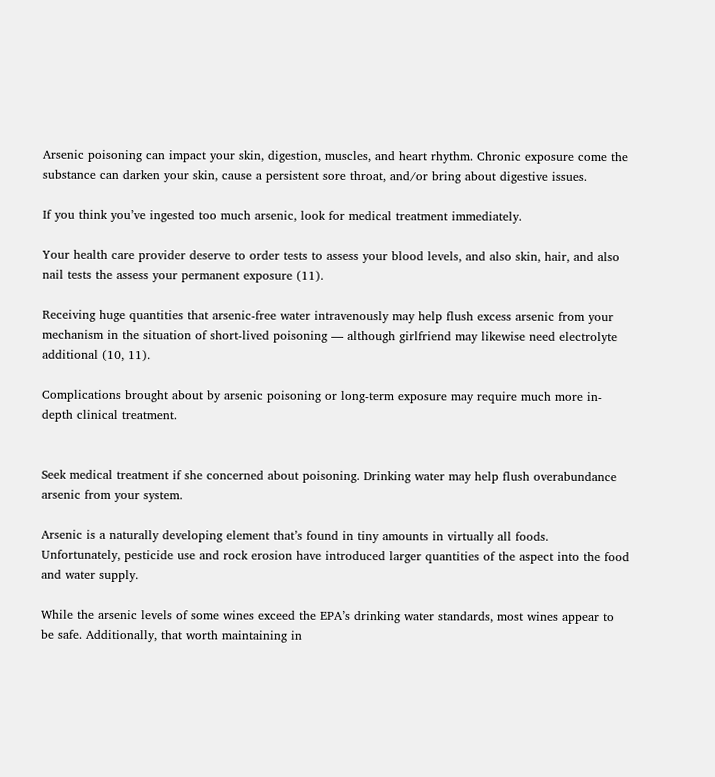Arsenic poisoning can impact your skin, digestion, muscles, and heart rhythm. Chronic exposure come the substance can darken your skin, cause a persistent sore throat, and/or bring about digestive issues.

If you think you’ve ingested too much arsenic, look for medical treatment immediately.

Your health care provider deserve to order tests to assess your blood levels, and also skin, hair, and also nail tests the assess your permanent exposure (11).

Receiving huge quantities that arsenic-free water intravenously may help flush excess arsenic from your mechanism in the situation of short-lived poisoning — although girlfriend may likewise need electrolyte additional (10, 11).

Complications brought about by arsenic poisoning or long-term exposure may require much more in-depth clinical treatment.


Seek medical treatment if she concerned about poisoning. Drinking water may help flush overabundance arsenic from your system.

Arsenic is a naturally developing element that’s found in tiny amounts in virtually all foods. Unfortunately, pesticide use and rock erosion have introduced larger quantities of the aspect into the food and water supply.

While the arsenic levels of some wines exceed the EPA’s drinking water standards, most wines appear to be safe. Additionally, that worth maintaining in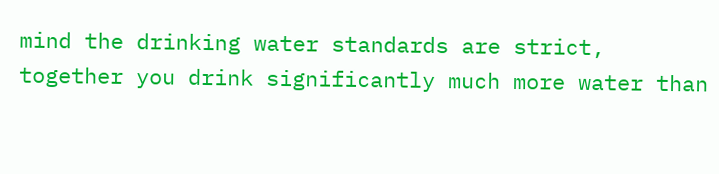mind the drinking water standards are strict, together you drink significantly much more water than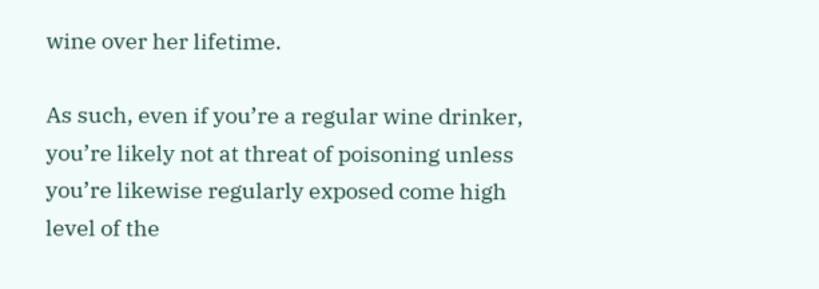wine over her lifetime.

As such, even if you’re a regular wine drinker, you’re likely not at threat of poisoning unless you’re likewise regularly exposed come high level of the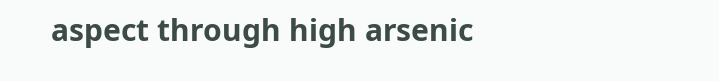aspect through high arsenic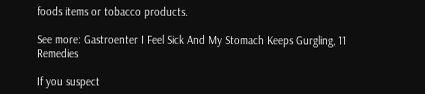foods items or tobacco products.

See more: Gastroenter I Feel Sick And My Stomach Keeps Gurgling, 11 Remedies

If you suspect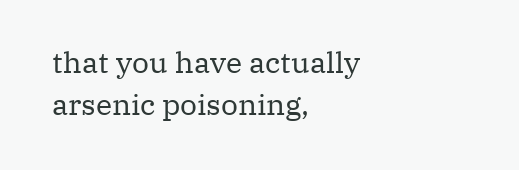that you have actually arsenic poisoning,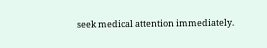seek medical attention immediately.